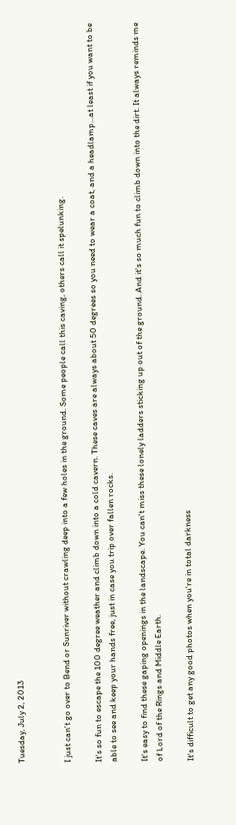Tuesday, July 2, 2013


I just can't go over to Bend or Sunriver without crawling deep into a few holes in the ground. Some people call this caving, others call it spelunking.

It's so fun to escape the 100 degree weather and climb down into a cold cavern. These caves are always about 50 degrees so you need to wear a coat, and a headlamp...at least if you want to be able to see and keep your hands free, just in case you trip over fallen rocks.

It's easy to find these gaping openings in the landscape. You can't miss these lonely ladders sticking up out of the ground. And it's so much fun to climb down into the dirt. It always reminds me of Lord of the Rings and Middle Earth.

It's difficult to get any good photos when you're in total darkness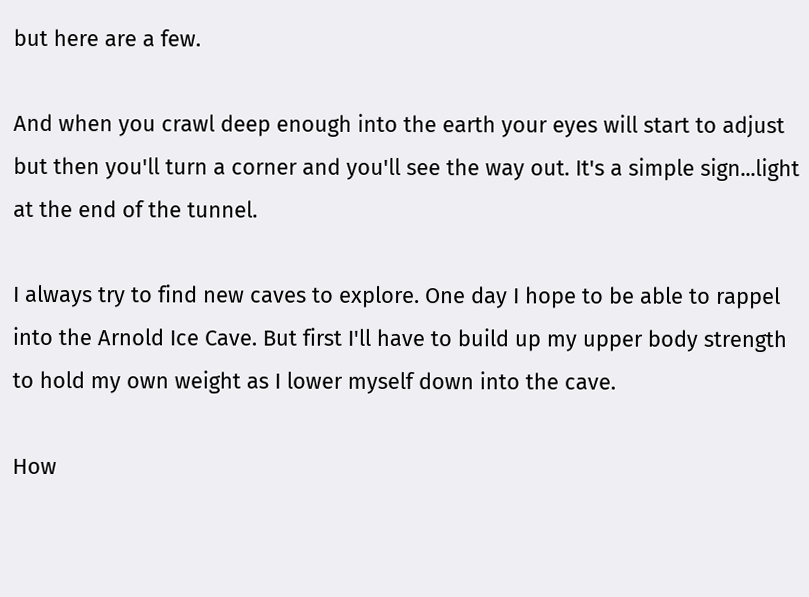but here are a few.

And when you crawl deep enough into the earth your eyes will start to adjust but then you'll turn a corner and you'll see the way out. It's a simple sign...light at the end of the tunnel.

I always try to find new caves to explore. One day I hope to be able to rappel into the Arnold Ice Cave. But first I'll have to build up my upper body strength to hold my own weight as I lower myself down into the cave.

How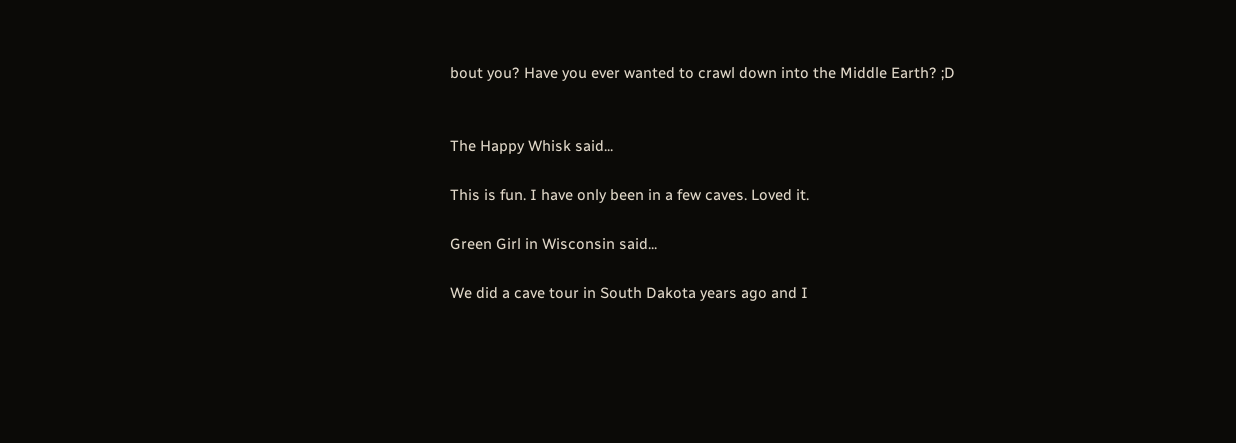bout you? Have you ever wanted to crawl down into the Middle Earth? ;D


The Happy Whisk said...

This is fun. I have only been in a few caves. Loved it.

Green Girl in Wisconsin said...

We did a cave tour in South Dakota years ago and I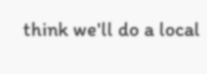think we'll do a local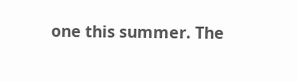one this summer. The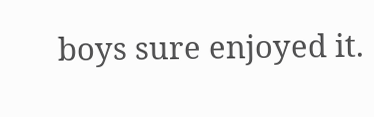boys sure enjoyed it.